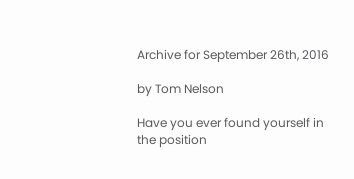Archive for September 26th, 2016

by Tom Nelson

Have you ever found yourself in the position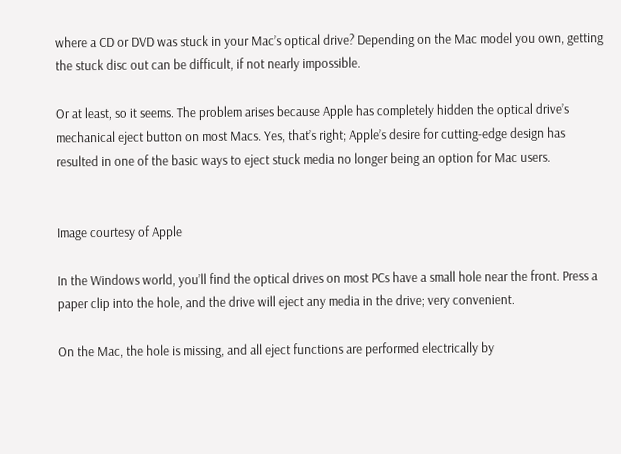where a CD or DVD was stuck in your Mac’s optical drive? Depending on the Mac model you own, getting the stuck disc out can be difficult, if not nearly impossible.

Or at least, so it seems. The problem arises because Apple has completely hidden the optical drive’s mechanical eject button on most Macs. Yes, that’s right; Apple’s desire for cutting-edge design has resulted in one of the basic ways to eject stuck media no longer being an option for Mac users.


Image courtesy of Apple

In the Windows world, you’ll find the optical drives on most PCs have a small hole near the front. Press a paper clip into the hole, and the drive will eject any media in the drive; very convenient.

On the Mac, the hole is missing, and all eject functions are performed electrically by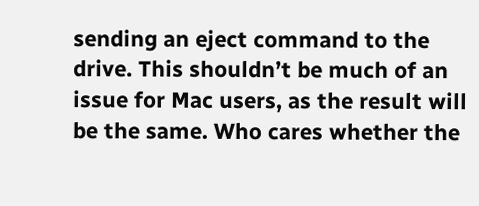sending an eject command to the drive. This shouldn’t be much of an issue for Mac users, as the result will be the same. Who cares whether the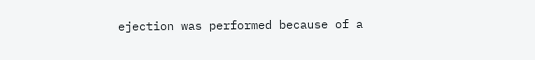ejection was performed because of a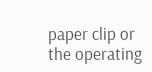paper clip or the operating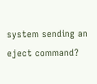system sending an eject command?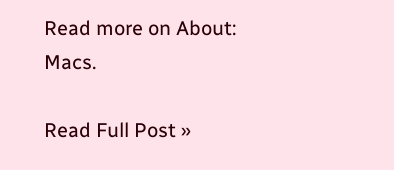Read more on About: Macs.

Read Full Post »